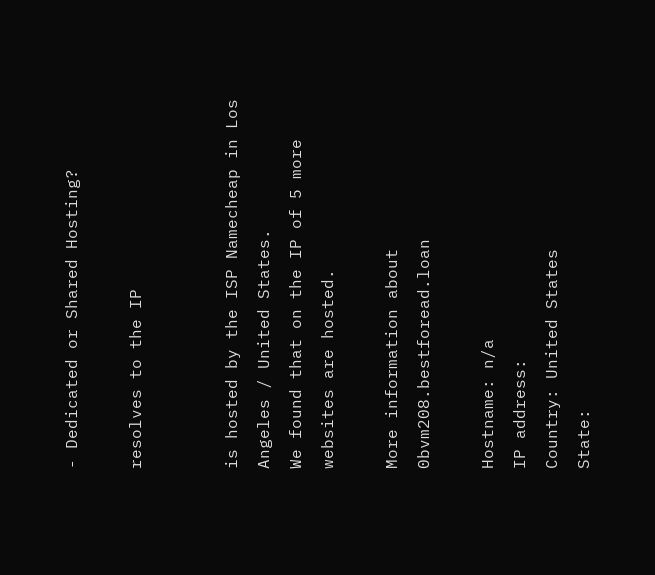- Dedicated or Shared Hosting?

resolves to the IP


is hosted by the ISP Namecheap in Los Angeles / United States.
We found that on the IP of 5 more websites are hosted.

More information about 0bvm208.bestforead.loan

Hostname: n/a
IP address:
Country: United States
State: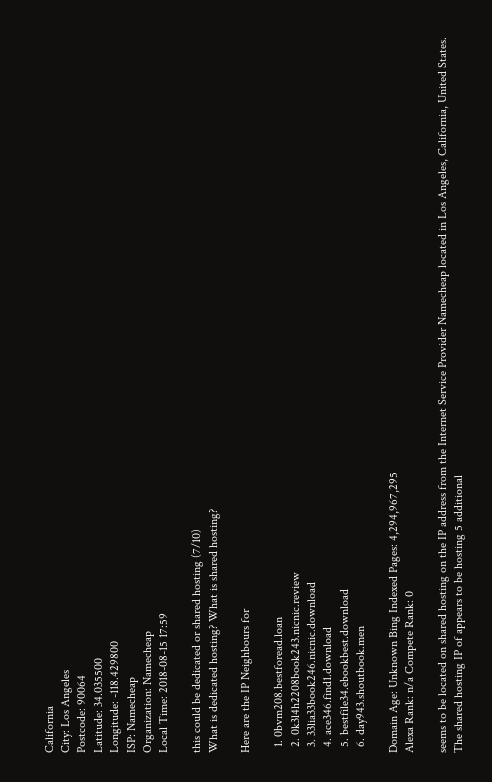California
City: Los Angeles
Postcode: 90064
Latitude: 34.035500
Longitude: -118.429800
ISP: Namecheap
Organization: Namecheap
Local Time: 2018-08-15 17:59

this could be dedicated or shared hosting (7/10)
What is dedicated hosting? What is shared hosting?

Here are the IP Neighbours for

  1. 0bvm208.bestforead.loan
  2. 0k3l4h2208book243.nicnic.review
  3. 33lia33book246.nicnic.download
  4. ace346.find1.download
  5. bestfile34.ebookbest.download
  6. day943.shoutbook.men

Domain Age: Unknown Bing Indexed Pages: 4,294,967,295
Alexa Rank: n/a Compete Rank: 0

seems to be located on shared hosting on the IP address from the Internet Service Provider Namecheap located in Los Angeles, California, United States. The shared hosting IP of appears to be hosting 5 additional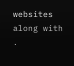websites along with .